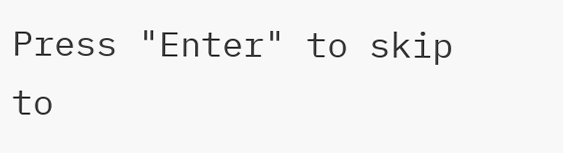Press "Enter" to skip to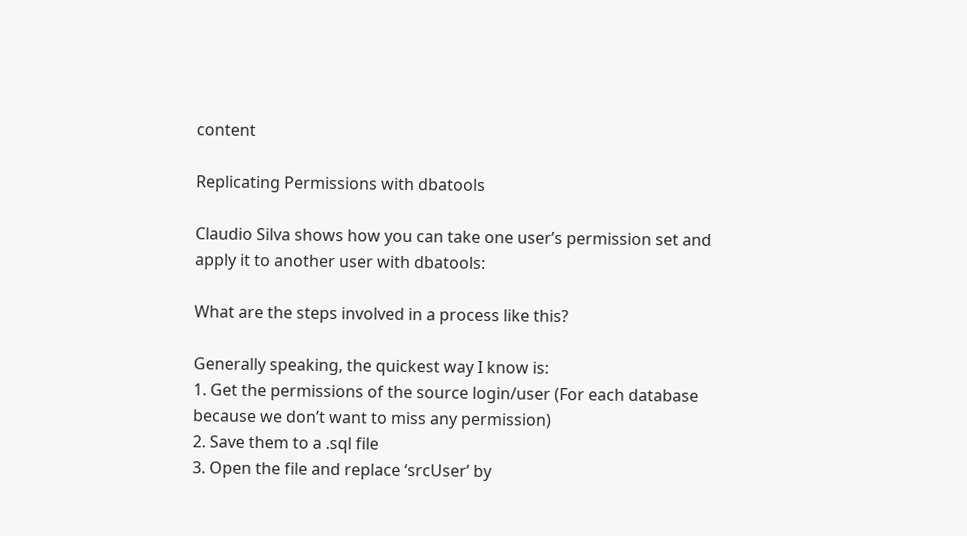content

Replicating Permissions with dbatools

Claudio Silva shows how you can take one user’s permission set and apply it to another user with dbatools:

What are the steps involved in a process like this?

Generally speaking, the quickest way I know is:
1. Get the permissions of the source login/user (For each database because we don’t want to miss any permission)
2. Save them to a .sql file
3. Open the file and replace ‘srcUser’ by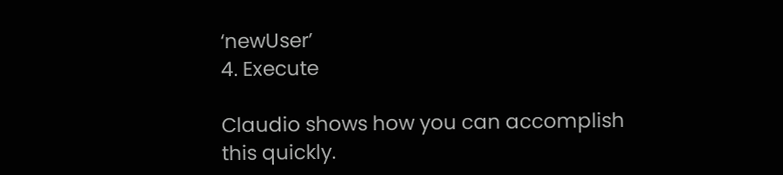‘newUser’
4. Execute

Claudio shows how you can accomplish this quickly.